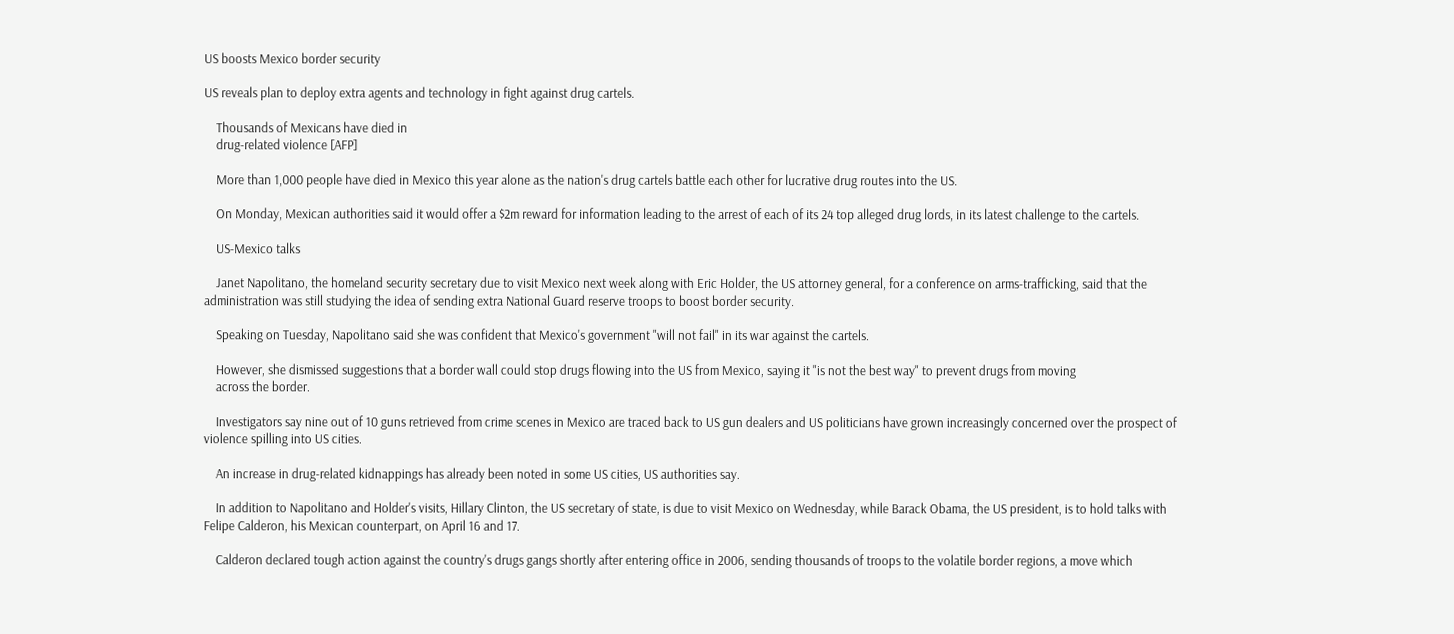US boosts Mexico border security

US reveals plan to deploy extra agents and technology in fight against drug cartels.

    Thousands of Mexicans have died in
    drug-related violence [AFP]

    More than 1,000 people have died in Mexico this year alone as the nation's drug cartels battle each other for lucrative drug routes into the US.

    On Monday, Mexican authorities said it would offer a $2m reward for information leading to the arrest of each of its 24 top alleged drug lords, in its latest challenge to the cartels.

    US-Mexico talks

    Janet Napolitano, the homeland security secretary due to visit Mexico next week along with Eric Holder, the US attorney general, for a conference on arms-trafficking, said that the administration was still studying the idea of sending extra National Guard reserve troops to boost border security.

    Speaking on Tuesday, Napolitano said she was confident that Mexico's government "will not fail" in its war against the cartels.

    However, she dismissed suggestions that a border wall could stop drugs flowing into the US from Mexico, saying it "is not the best way" to prevent drugs from moving
    across the border.

    Investigators say nine out of 10 guns retrieved from crime scenes in Mexico are traced back to US gun dealers and US politicians have grown increasingly concerned over the prospect of violence spilling into US cities.

    An increase in drug-related kidnappings has already been noted in some US cities, US authorities say.

    In addition to Napolitano and Holder's visits, Hillary Clinton, the US secretary of state, is due to visit Mexico on Wednesday, while Barack Obama, the US president, is to hold talks with Felipe Calderon, his Mexican counterpart, on April 16 and 17.

    Calderon declared tough action against the country's drugs gangs shortly after entering office in 2006, sending thousands of troops to the volatile border regions, a move which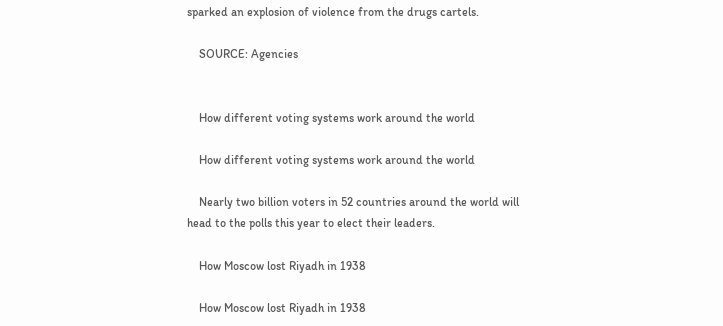sparked an explosion of violence from the drugs cartels.

    SOURCE: Agencies


    How different voting systems work around the world

    How different voting systems work around the world

    Nearly two billion voters in 52 countries around the world will head to the polls this year to elect their leaders.

    How Moscow lost Riyadh in 1938

    How Moscow lost Riyadh in 1938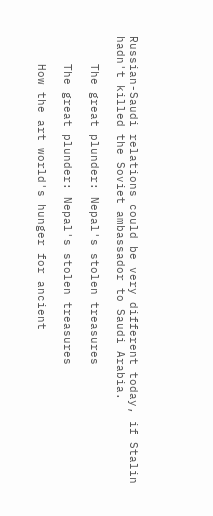Russian-Saudi relations could be very different today, if Stalin hadn't killed the Soviet ambassador to Saudi Arabia.

    The great plunder: Nepal's stolen treasures

    The great plunder: Nepal's stolen treasures

    How the art world's hunger for ancient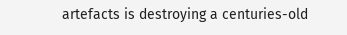artefacts is destroying a centuries-old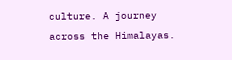culture. A journey across the Himalayas.